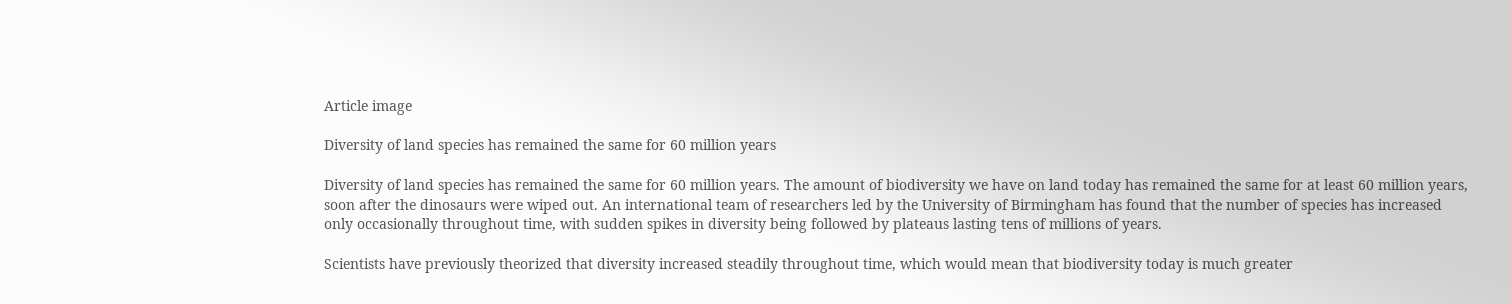Article image

Diversity of land species has remained the same for 60 million years

Diversity of land species has remained the same for 60 million years. The amount of biodiversity we have on land today has remained the same for at least 60 million years, soon after the dinosaurs were wiped out. An international team of researchers led by the University of Birmingham has found that the number of species has increased only occasionally throughout time, with sudden spikes in diversity being followed by plateaus lasting tens of millions of years.

Scientists have previously theorized that diversity increased steadily throughout time, which would mean that biodiversity today is much greater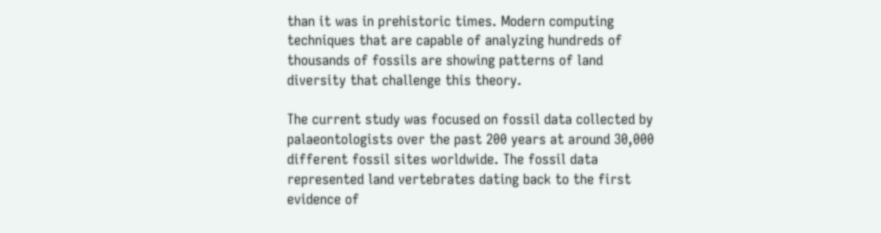than it was in prehistoric times. Modern computing techniques that are capable of analyzing hundreds of thousands of fossils are showing patterns of land diversity that challenge this theory.

The current study was focused on fossil data collected by palaeontologists over the past 200 years at around 30,000 different fossil sites worldwide. The fossil data represented land vertebrates dating back to the first evidence of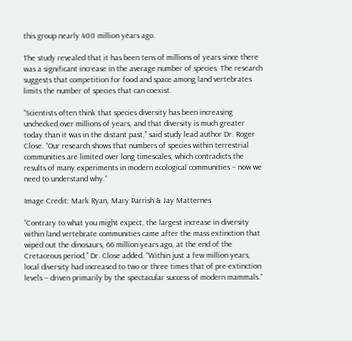this group nearly 400 million years ago.

The study revealed that it has been tens of millions of years since there was a significant increase in the average number of species. The research suggests that competition for food and space among land vertebrates limits the number of species that can coexist.

“Scientists often think that species diversity has been increasing unchecked over millions of years, and that diversity is much greater today than it was in the distant past,” said study lead author Dr. Roger Close. “Our research shows that numbers of species within terrestrial communities are limited over long timescales, which contradicts the results of many experiments in modern ecological communities – now we need to understand why.”

Image Credit: Mark Ryan, Mary Parrish & Jay Matternes

“Contrary to what you might expect, the largest increase in diversity within land vertebrate communities came after the mass extinction that wiped out the dinosaurs, 66 million years ago, at the end of the Cretaceous period,” Dr. Close added. “Within just a few million years, local diversity had increased to two or three times that of pre-extinction levels – driven primarily by the spectacular success of modern mammals.”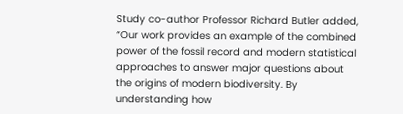Study co-author Professor Richard Butler added, “Our work provides an example of the combined power of the fossil record and modern statistical approaches to answer major questions about the origins of modern biodiversity. By understanding how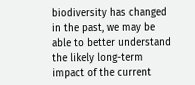biodiversity has changed in the past, we may be able to better understand the likely long-term impact of the current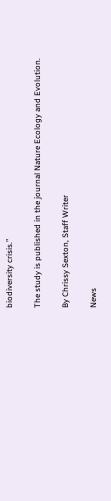biodiversity crisis.”

The study is published in the journal Nature Ecology and Evolution.

By Chrissy Sexton, Staff Writer

News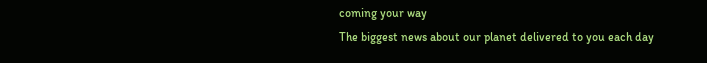coming your way
The biggest news about our planet delivered to you each day